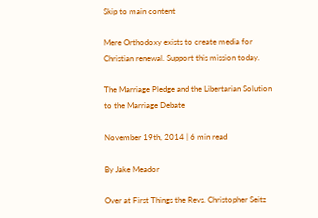Skip to main content

Mere Orthodoxy exists to create media for Christian renewal. Support this mission today.

The Marriage Pledge and the Libertarian Solution to the Marriage Debate

November 19th, 2014 | 6 min read

By Jake Meador

Over at First Things the Revs. Christopher Seitz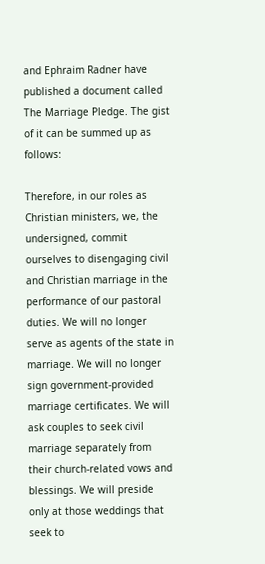and Ephraim Radner have published a document called The Marriage Pledge. The gist of it can be summed up as follows:

Therefore, in our roles as Christian ministers, we, the undersigned, commit ourselves to disengaging civil and Christian marriage in the performance of our pastoral duties. We will no longer serve as agents of the state in marriage. We will no longer sign government-provided marriage certificates. We will ask couples to seek civil marriage separately from their church-related vows and blessings. We will preside only at those weddings that seek to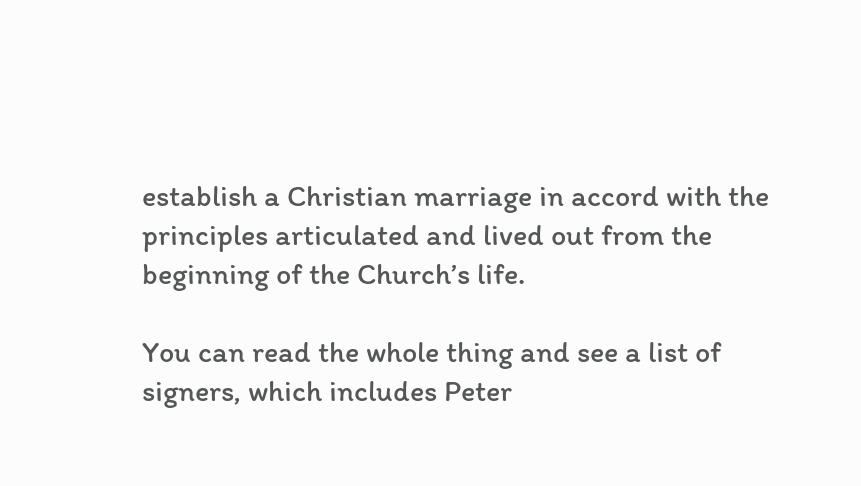establish a Christian marriage in accord with the principles articulated and lived out from the beginning of the Church’s life.

You can read the whole thing and see a list of signers, which includes Peter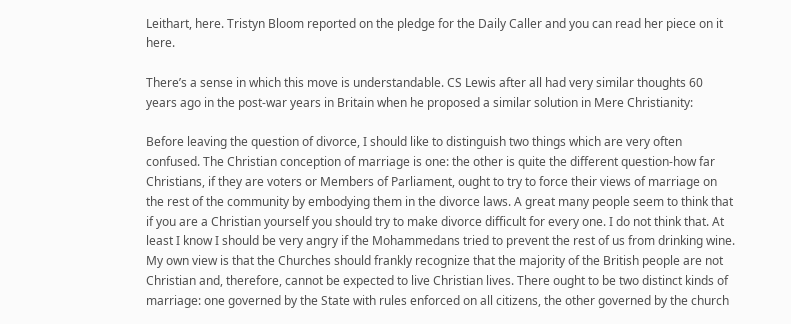Leithart, here. Tristyn Bloom reported on the pledge for the Daily Caller and you can read her piece on it here.

There’s a sense in which this move is understandable. CS Lewis after all had very similar thoughts 60 years ago in the post-war years in Britain when he proposed a similar solution in Mere Christianity:

Before leaving the question of divorce, I should like to distinguish two things which are very often confused. The Christian conception of marriage is one: the other is quite the different question-how far Christians, if they are voters or Members of Parliament, ought to try to force their views of marriage on the rest of the community by embodying them in the divorce laws. A great many people seem to think that if you are a Christian yourself you should try to make divorce difficult for every one. I do not think that. At least I know I should be very angry if the Mohammedans tried to prevent the rest of us from drinking wine. My own view is that the Churches should frankly recognize that the majority of the British people are not Christian and, therefore, cannot be expected to live Christian lives. There ought to be two distinct kinds of marriage: one governed by the State with rules enforced on all citizens, the other governed by the church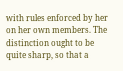with rules enforced by her on her own members. The distinction ought to be quite sharp, so that a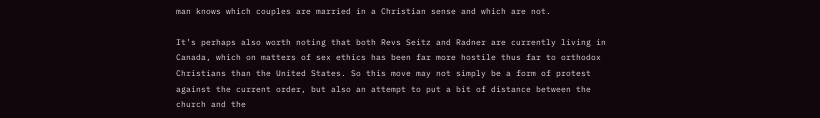man knows which couples are married in a Christian sense and which are not.

It’s perhaps also worth noting that both Revs Seitz and Radner are currently living in Canada, which on matters of sex ethics has been far more hostile thus far to orthodox Christians than the United States. So this move may not simply be a form of protest against the current order, but also an attempt to put a bit of distance between the church and the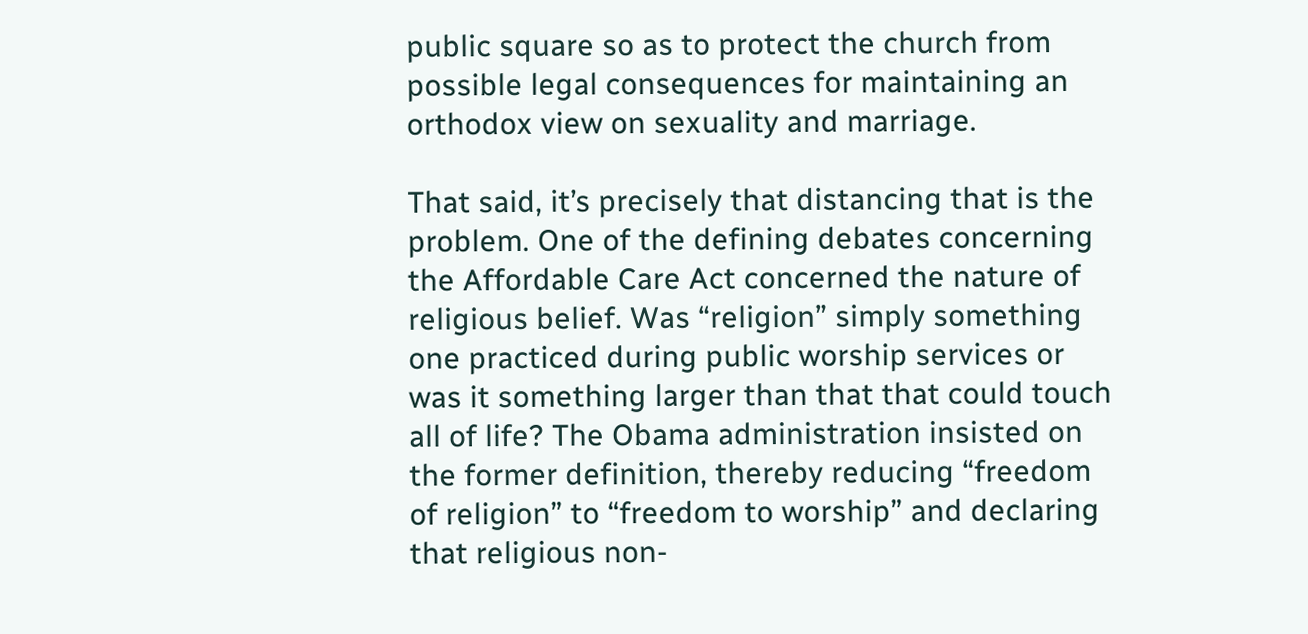public square so as to protect the church from possible legal consequences for maintaining an orthodox view on sexuality and marriage.

That said, it’s precisely that distancing that is the problem. One of the defining debates concerning the Affordable Care Act concerned the nature of religious belief. Was “religion” simply something one practiced during public worship services or was it something larger than that that could touch all of life? The Obama administration insisted on the former definition, thereby reducing “freedom of religion” to “freedom to worship” and declaring that religious non-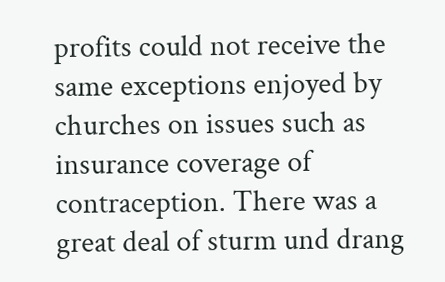profits could not receive the same exceptions enjoyed by churches on issues such as insurance coverage of contraception. There was a great deal of sturm und drang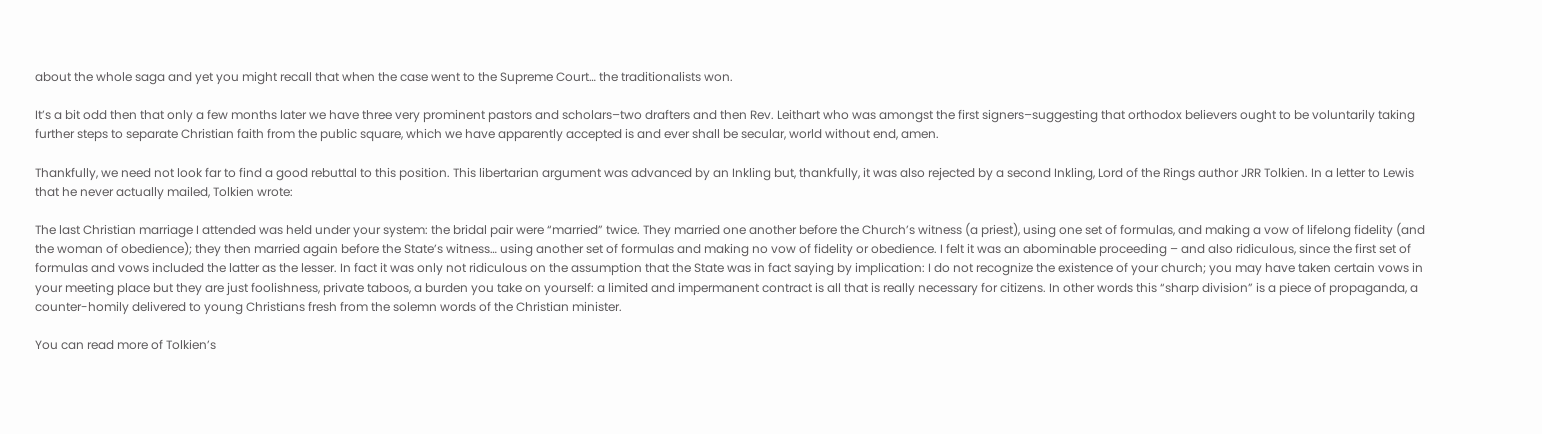about the whole saga and yet you might recall that when the case went to the Supreme Court… the traditionalists won.

It’s a bit odd then that only a few months later we have three very prominent pastors and scholars–two drafters and then Rev. Leithart who was amongst the first signers–suggesting that orthodox believers ought to be voluntarily taking further steps to separate Christian faith from the public square, which we have apparently accepted is and ever shall be secular, world without end, amen.

Thankfully, we need not look far to find a good rebuttal to this position. This libertarian argument was advanced by an Inkling but, thankfully, it was also rejected by a second Inkling, Lord of the Rings author JRR Tolkien. In a letter to Lewis that he never actually mailed, Tolkien wrote:

The last Christian marriage I attended was held under your system: the bridal pair were “married” twice. They married one another before the Church’s witness (a priest), using one set of formulas, and making a vow of lifelong fidelity (and the woman of obedience); they then married again before the State’s witness… using another set of formulas and making no vow of fidelity or obedience. I felt it was an abominable proceeding – and also ridiculous, since the first set of formulas and vows included the latter as the lesser. In fact it was only not ridiculous on the assumption that the State was in fact saying by implication: I do not recognize the existence of your church; you may have taken certain vows in your meeting place but they are just foolishness, private taboos, a burden you take on yourself: a limited and impermanent contract is all that is really necessary for citizens. In other words this “sharp division” is a piece of propaganda, a counter-homily delivered to young Christians fresh from the solemn words of the Christian minister.

You can read more of Tolkien’s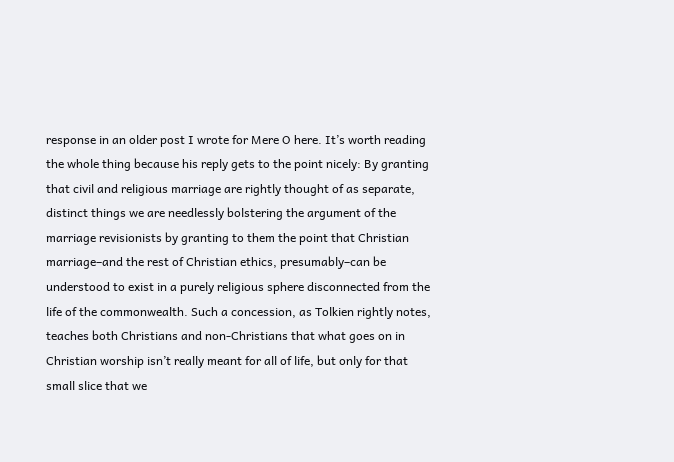response in an older post I wrote for Mere O here. It’s worth reading the whole thing because his reply gets to the point nicely: By granting that civil and religious marriage are rightly thought of as separate, distinct things we are needlessly bolstering the argument of the marriage revisionists by granting to them the point that Christian marriage–and the rest of Christian ethics, presumably–can be understood to exist in a purely religious sphere disconnected from the life of the commonwealth. Such a concession, as Tolkien rightly notes, teaches both Christians and non-Christians that what goes on in Christian worship isn’t really meant for all of life, but only for that small slice that we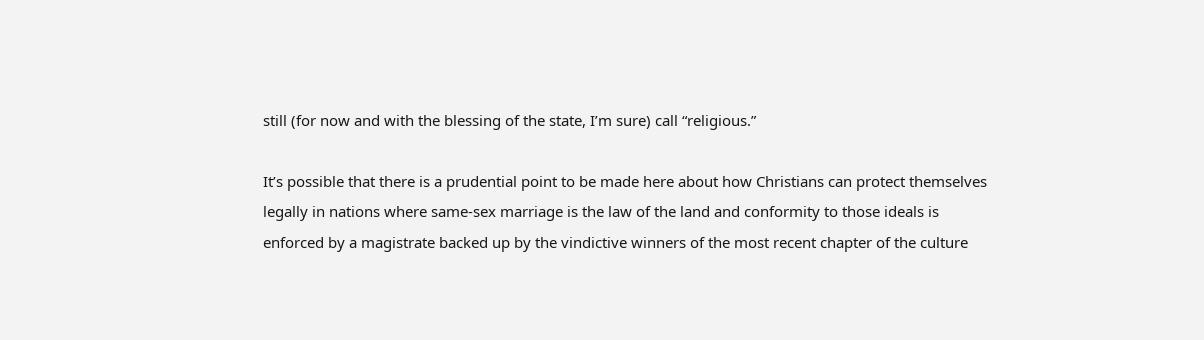still (for now and with the blessing of the state, I’m sure) call “religious.”

It’s possible that there is a prudential point to be made here about how Christians can protect themselves legally in nations where same-sex marriage is the law of the land and conformity to those ideals is enforced by a magistrate backed up by the vindictive winners of the most recent chapter of the culture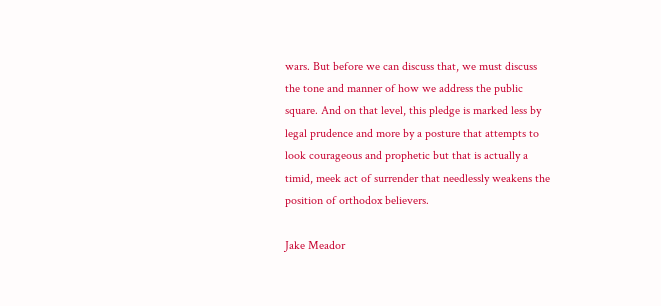wars. But before we can discuss that, we must discuss the tone and manner of how we address the public square. And on that level, this pledge is marked less by legal prudence and more by a posture that attempts to look courageous and prophetic but that is actually a timid, meek act of surrender that needlessly weakens the position of orthodox believers.

Jake Meador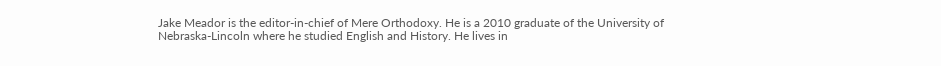Jake Meador is the editor-in-chief of Mere Orthodoxy. He is a 2010 graduate of the University of Nebraska-Lincoln where he studied English and History. He lives in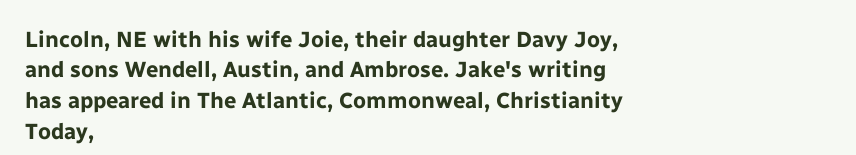Lincoln, NE with his wife Joie, their daughter Davy Joy, and sons Wendell, Austin, and Ambrose. Jake's writing has appeared in The Atlantic, Commonweal, Christianity Today,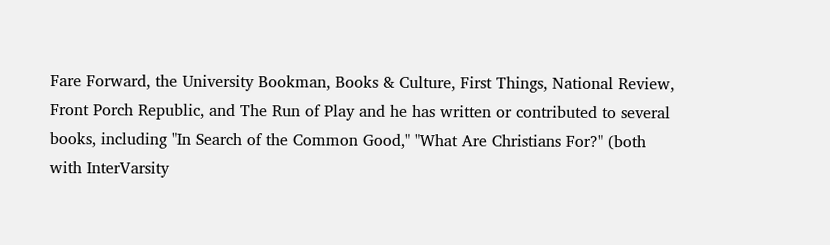Fare Forward, the University Bookman, Books & Culture, First Things, National Review, Front Porch Republic, and The Run of Play and he has written or contributed to several books, including "In Search of the Common Good," "What Are Christians For?" (both with InterVarsity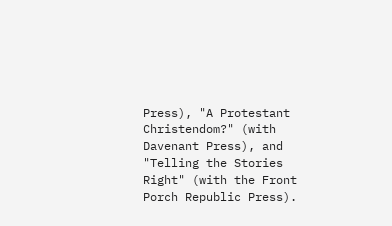Press), "A Protestant Christendom?" (with Davenant Press), and "Telling the Stories Right" (with the Front Porch Republic Press).